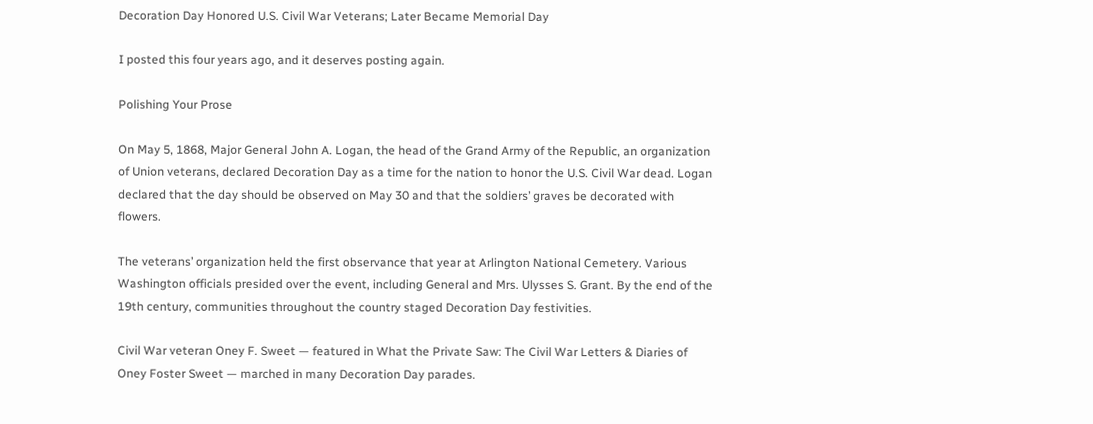Decoration Day Honored U.S. Civil War Veterans; Later Became Memorial Day

I posted this four years ago, and it deserves posting again.

Polishing Your Prose

On May 5, 1868, Major General John A. Logan, the head of the Grand Army of the Republic, an organization of Union veterans, declared Decoration Day as a time for the nation to honor the U.S. Civil War dead. Logan declared that the day should be observed on May 30 and that the soldiers’ graves be decorated with flowers.

The veterans’ organization held the first observance that year at Arlington National Cemetery. Various Washington officials presided over the event, including General and Mrs. Ulysses S. Grant. By the end of the 19th century, communities throughout the country staged Decoration Day festivities.

Civil War veteran Oney F. Sweet — featured in What the Private Saw: The Civil War Letters & Diaries of Oney Foster Sweet — marched in many Decoration Day parades.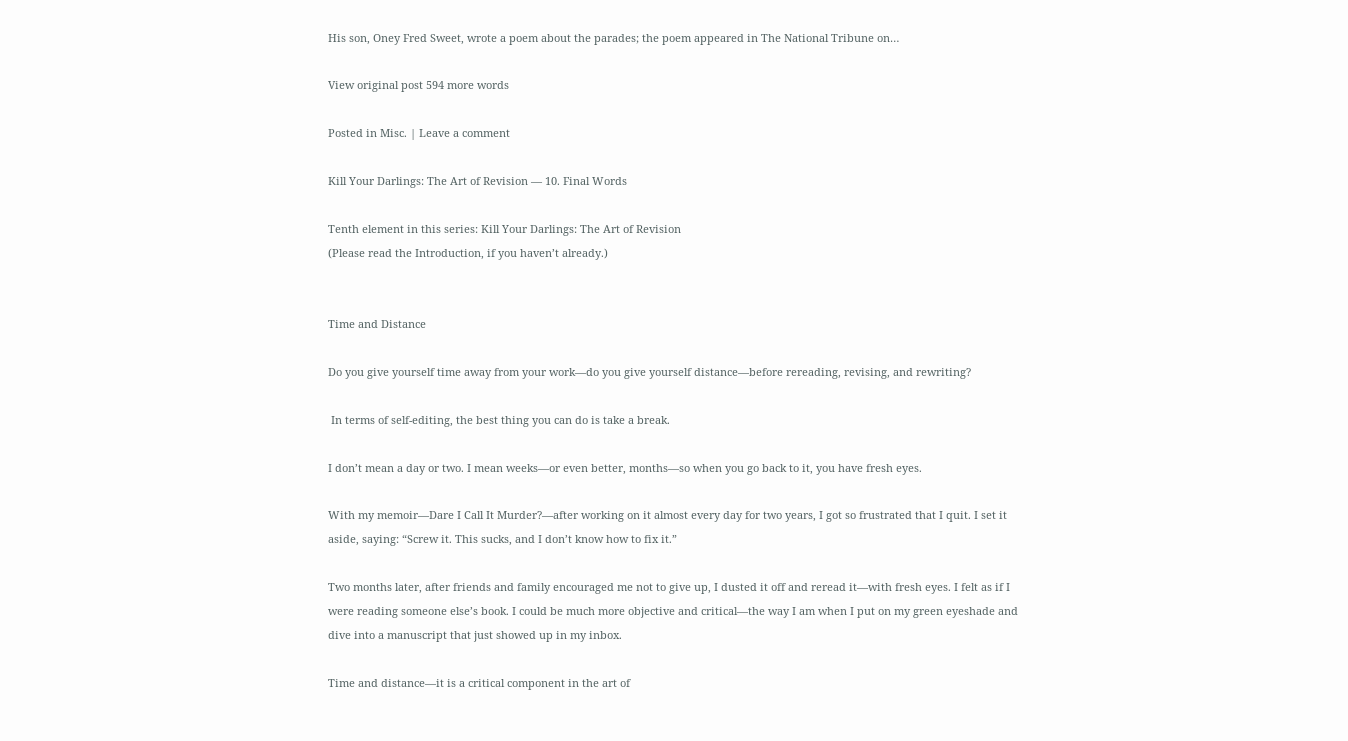His son, Oney Fred Sweet, wrote a poem about the parades; the poem appeared in The National Tribune on…

View original post 594 more words

Posted in Misc. | Leave a comment

Kill Your Darlings: The Art of Revision — 10. Final Words

Tenth element in this series: Kill Your Darlings: The Art of Revision
(Please read the Introduction, if you haven’t already.)


Time and Distance

Do you give yourself time away from your work—do you give yourself distance—before rereading, revising, and rewriting?

 In terms of self-editing, the best thing you can do is take a break.

I don’t mean a day or two. I mean weeks—or even better, months—so when you go back to it, you have fresh eyes.

With my memoir—Dare I Call It Murder?—after working on it almost every day for two years, I got so frustrated that I quit. I set it aside, saying: “Screw it. This sucks, and I don’t know how to fix it.”

Two months later, after friends and family encouraged me not to give up, I dusted it off and reread it—with fresh eyes. I felt as if I were reading someone else’s book. I could be much more objective and critical—the way I am when I put on my green eyeshade and dive into a manuscript that just showed up in my inbox.

Time and distance—it is a critical component in the art of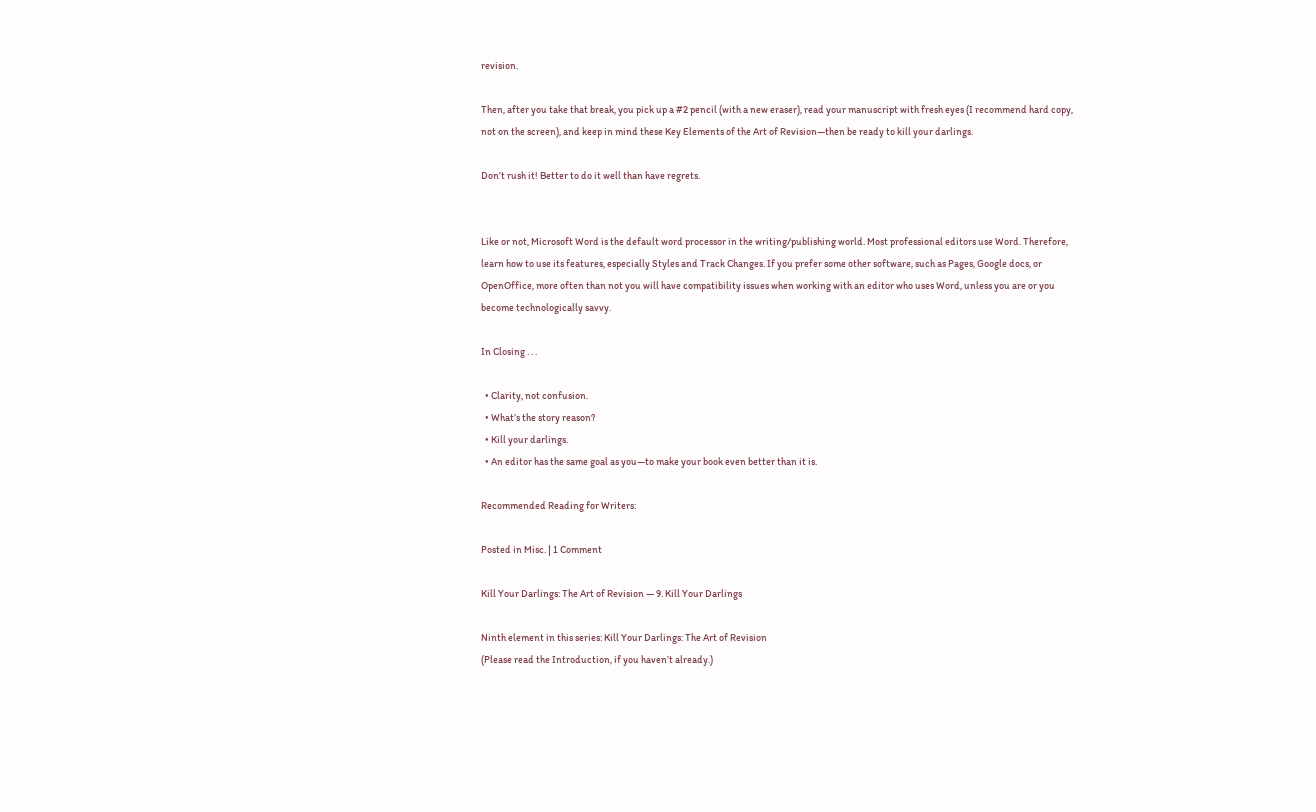revision.

Then, after you take that break, you pick up a #2 pencil (with a new eraser), read your manuscript with fresh eyes (I recommend hard copy, not on the screen), and keep in mind these Key Elements of the Art of Revision—then be ready to kill your darlings.

Don’t rush it! Better to do it well than have regrets.


Like or not, Microsoft Word is the default word processor in the writing/publishing world. Most professional editors use Word. Therefore, learn how to use its features, especially Styles and Track Changes. If you prefer some other software, such as Pages, Google docs, or OpenOffice, more often than not you will have compatibility issues when working with an editor who uses Word, unless you are or you become technologically savvy.

In Closing . . .

  • Clarity, not confusion.
  • What’s the story reason?
  • Kill your darlings.
  • An editor has the same goal as you—to make your book even better than it is.

Recommended Reading for Writers:

Posted in Misc. | 1 Comment

Kill Your Darlings: The Art of Revision — 9. Kill Your Darlings

Ninth element in this series: Kill Your Darlings: The Art of Revision
(Please read the Introduction, if you haven’t already.)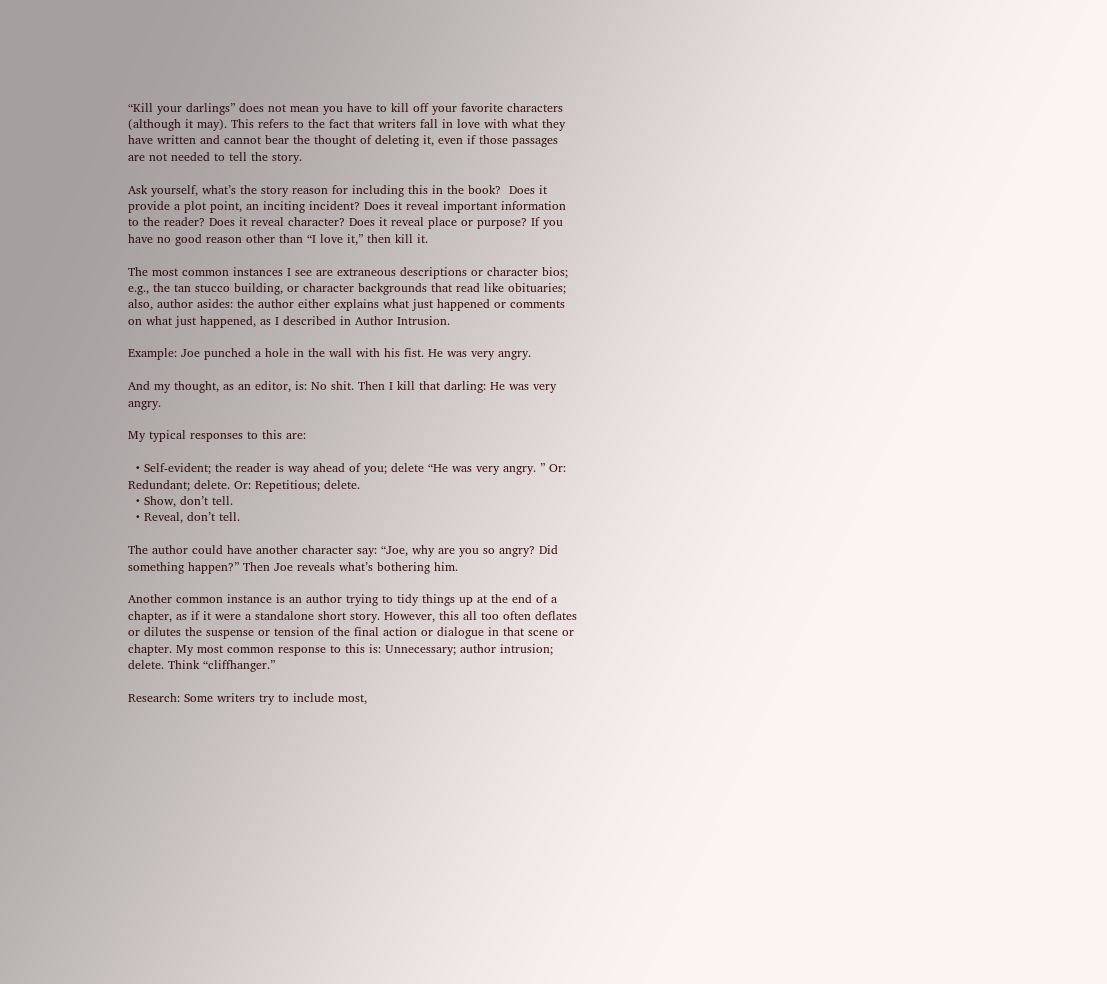“Kill your darlings” does not mean you have to kill off your favorite characters (although it may). This refers to the fact that writers fall in love with what they have written and cannot bear the thought of deleting it, even if those passages are not needed to tell the story.

Ask yourself, what’s the story reason for including this in the book?  Does it provide a plot point, an inciting incident? Does it reveal important information to the reader? Does it reveal character? Does it reveal place or purpose? If you have no good reason other than “I love it,” then kill it.

The most common instances I see are extraneous descriptions or character bios; e.g., the tan stucco building, or character backgrounds that read like obituaries; also, author asides: the author either explains what just happened or comments on what just happened, as I described in Author Intrusion.

Example: Joe punched a hole in the wall with his fist. He was very angry.

And my thought, as an editor, is: No shit. Then I kill that darling: He was very angry.

My typical responses to this are:

  • Self-evident; the reader is way ahead of you; delete “He was very angry. ” Or: Redundant; delete. Or: Repetitious; delete.
  • Show, don’t tell.
  • Reveal, don’t tell.

The author could have another character say: “Joe, why are you so angry? Did something happen?” Then Joe reveals what’s bothering him.

Another common instance is an author trying to tidy things up at the end of a chapter, as if it were a standalone short story. However, this all too often deflates or dilutes the suspense or tension of the final action or dialogue in that scene or chapter. My most common response to this is: Unnecessary; author intrusion; delete. Think “cliffhanger.”

Research: Some writers try to include most,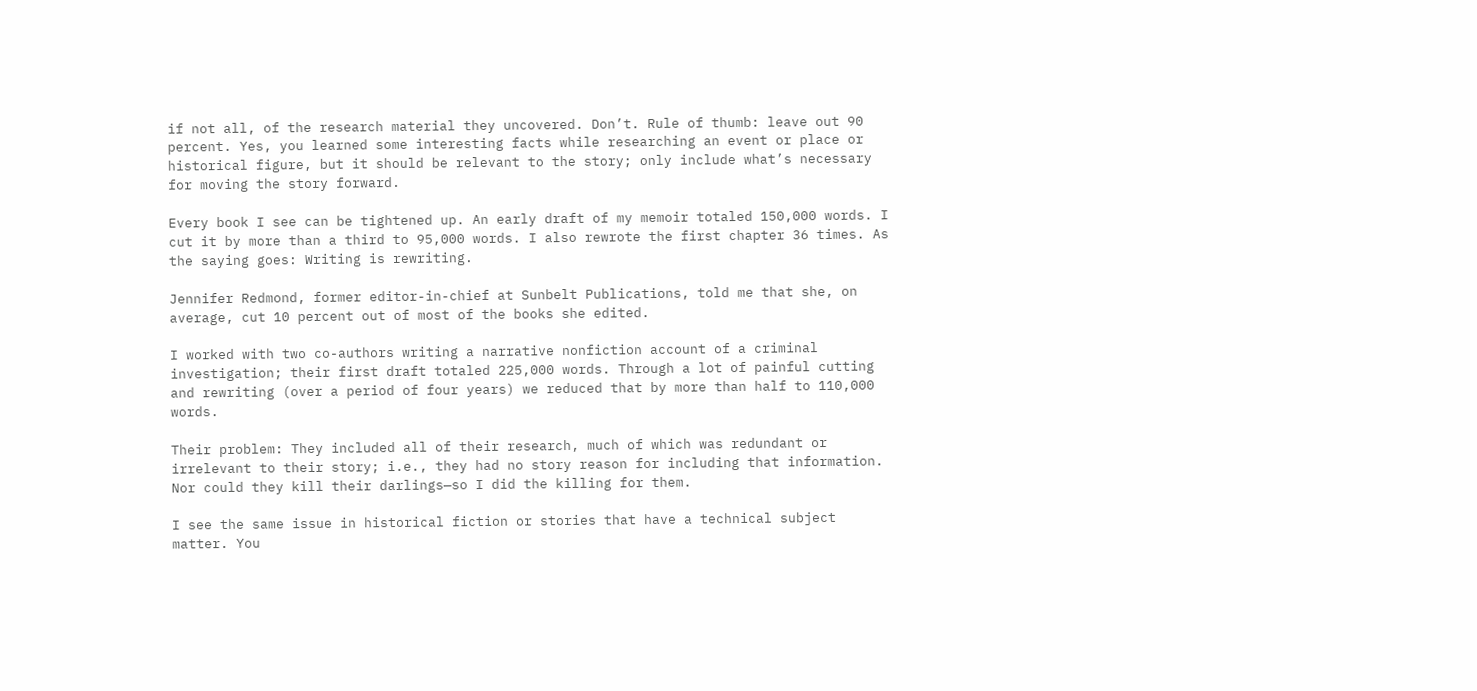if not all, of the research material they uncovered. Don’t. Rule of thumb: leave out 90 percent. Yes, you learned some interesting facts while researching an event or place or historical figure, but it should be relevant to the story; only include what’s necessary for moving the story forward.

Every book I see can be tightened up. An early draft of my memoir totaled 150,000 words. I cut it by more than a third to 95,000 words. I also rewrote the first chapter 36 times. As the saying goes: Writing is rewriting.

Jennifer Redmond, former editor-in-chief at Sunbelt Publications, told me that she, on average, cut 10 percent out of most of the books she edited.

I worked with two co-authors writing a narrative nonfiction account of a criminal investigation; their first draft totaled 225,000 words. Through a lot of painful cutting and rewriting (over a period of four years) we reduced that by more than half to 110,000 words.

Their problem: They included all of their research, much of which was redundant or irrelevant to their story; i.e., they had no story reason for including that information. Nor could they kill their darlings—so I did the killing for them.

I see the same issue in historical fiction or stories that have a technical subject matter. You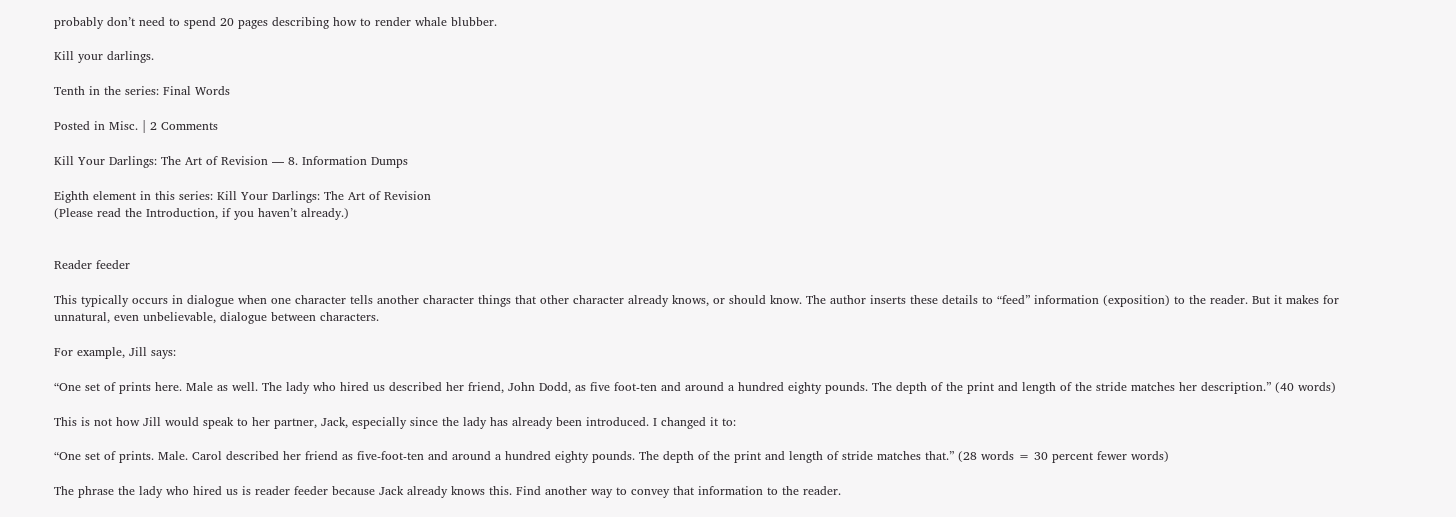probably don’t need to spend 20 pages describing how to render whale blubber.

Kill your darlings.

Tenth in the series: Final Words

Posted in Misc. | 2 Comments

Kill Your Darlings: The Art of Revision — 8. Information Dumps

Eighth element in this series: Kill Your Darlings: The Art of Revision
(Please read the Introduction, if you haven’t already.)


Reader feeder

This typically occurs in dialogue when one character tells another character things that other character already knows, or should know. The author inserts these details to “feed” information (exposition) to the reader. But it makes for unnatural, even unbelievable, dialogue between characters.

For example, Jill says:

“One set of prints here. Male as well. The lady who hired us described her friend, John Dodd, as five foot-ten and around a hundred eighty pounds. The depth of the print and length of the stride matches her description.” (40 words)

This is not how Jill would speak to her partner, Jack, especially since the lady has already been introduced. I changed it to:

“One set of prints. Male. Carol described her friend as five-foot-ten and around a hundred eighty pounds. The depth of the print and length of stride matches that.” (28 words = 30 percent fewer words)

The phrase the lady who hired us is reader feeder because Jack already knows this. Find another way to convey that information to the reader.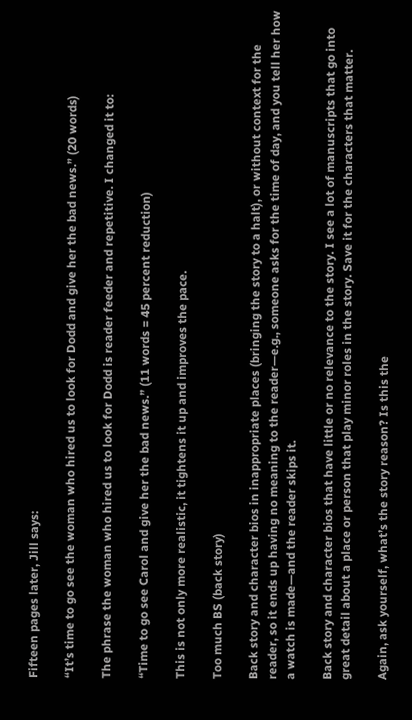Fifteen pages later, Jill says:

“It’s time to go see the woman who hired us to look for Dodd and give her the bad news.” (20 words)

The phrase the woman who hired us to look for Dodd is reader feeder and repetitive. I changed it to:

“Time to go see Carol and give her the bad news.” (11 words = 45 percent reduction)

This is not only more realistic, it tightens it up and improves the pace.

Too much BS (back story)

Back story and character bios in inappropriate places (bringing the story to a halt), or without context for the reader, so it ends up having no meaning to the reader—e.g., someone asks for the time of day, and you tell her how a watch is made—and the reader skips it.

Back story and character bios that have little or no relevance to the story. I see a lot of manuscripts that go into great detail about a place or person that play minor roles in the story. Save it for the characters that matter.

Again, ask yourself, what’s the story reason? Is this the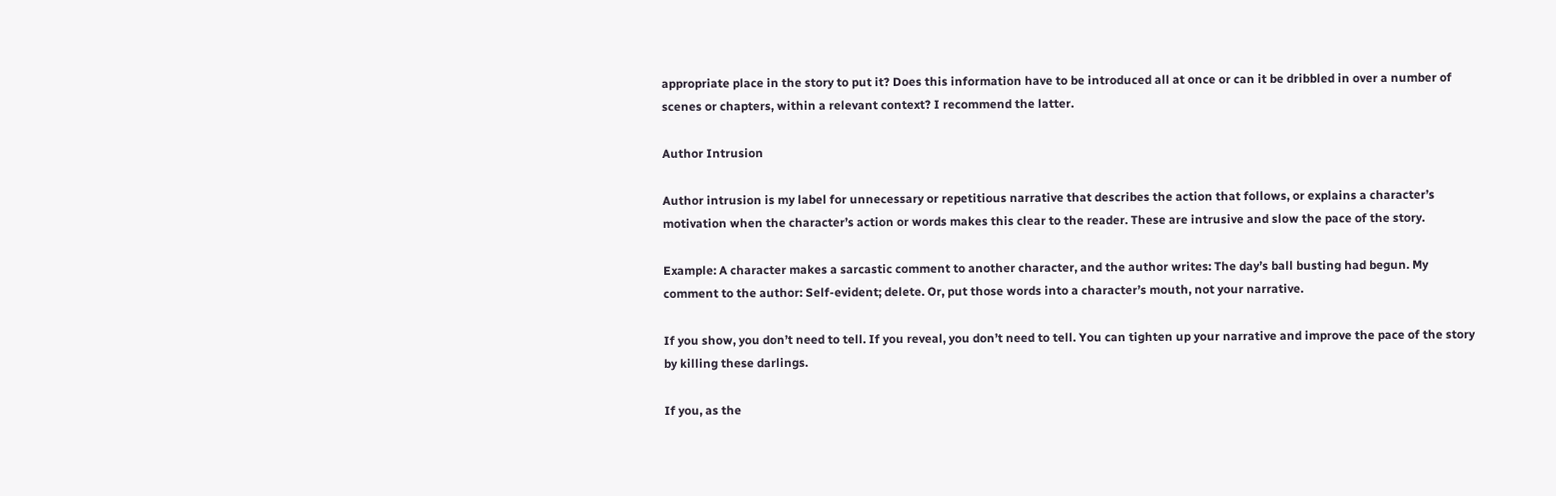appropriate place in the story to put it? Does this information have to be introduced all at once or can it be dribbled in over a number of scenes or chapters, within a relevant context? I recommend the latter.

Author Intrusion

Author intrusion is my label for unnecessary or repetitious narrative that describes the action that follows, or explains a character’s motivation when the character’s action or words makes this clear to the reader. These are intrusive and slow the pace of the story.

Example: A character makes a sarcastic comment to another character, and the author writes: The day’s ball busting had begun. My comment to the author: Self-evident; delete. Or, put those words into a character’s mouth, not your narrative.

If you show, you don’t need to tell. If you reveal, you don’t need to tell. You can tighten up your narrative and improve the pace of the story by killing these darlings.

If you, as the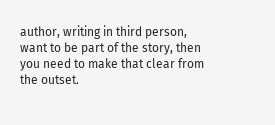author, writing in third person, want to be part of the story, then you need to make that clear from the outset.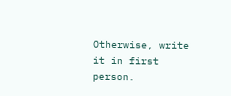Otherwise, write it in first person.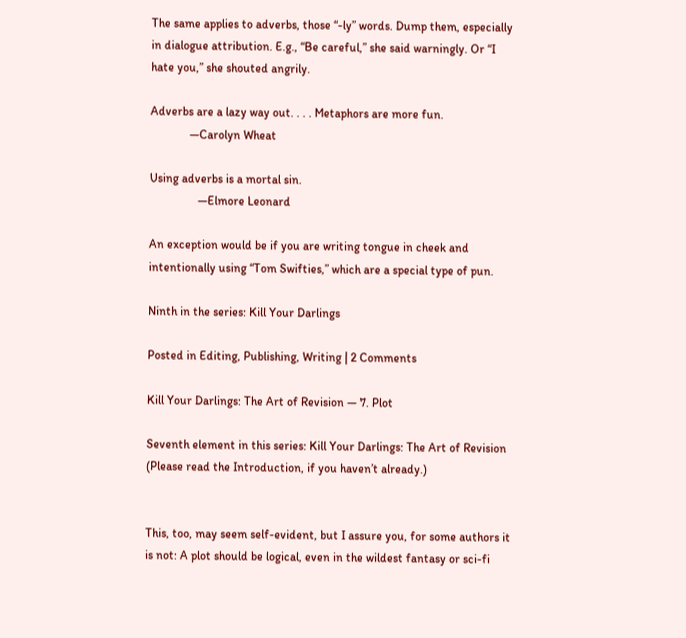The same applies to adverbs, those “-ly” words. Dump them, especially in dialogue attribution. E.g., “Be careful,” she said warningly. Or “I hate you,” she shouted angrily.

Adverbs are a lazy way out. . . . Metaphors are more fun.
             —Carolyn Wheat

Using adverbs is a mortal sin.
                —Elmore Leonard

An exception would be if you are writing tongue in cheek and intentionally using “Tom Swifties,” which are a special type of pun.

Ninth in the series: Kill Your Darlings

Posted in Editing, Publishing, Writing | 2 Comments

Kill Your Darlings: The Art of Revision — 7. Plot

Seventh element in this series: Kill Your Darlings: The Art of Revision
(Please read the Introduction, if you haven’t already.)


This, too, may seem self-evident, but I assure you, for some authors it is not: A plot should be logical, even in the wildest fantasy or sci-fi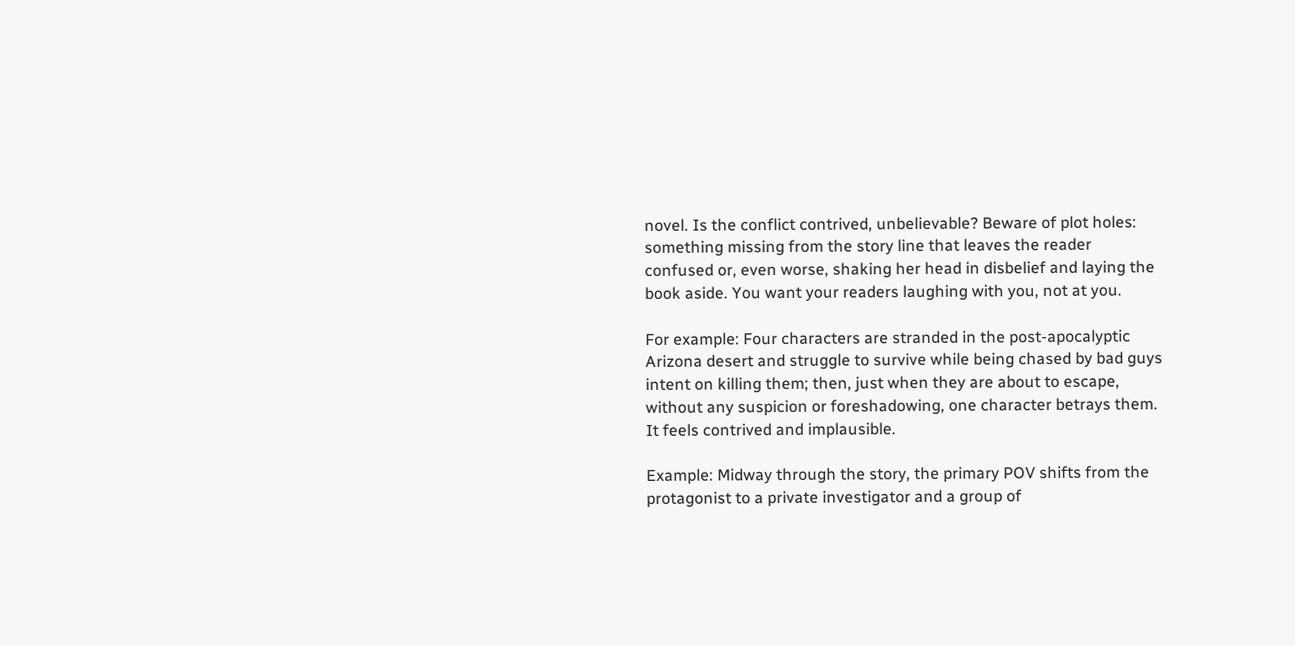novel. Is the conflict contrived, unbelievable? Beware of plot holes: something missing from the story line that leaves the reader confused or, even worse, shaking her head in disbelief and laying the book aside. You want your readers laughing with you, not at you.

For example: Four characters are stranded in the post-apocalyptic Arizona desert and struggle to survive while being chased by bad guys intent on killing them; then, just when they are about to escape, without any suspicion or foreshadowing, one character betrays them. It feels contrived and implausible.

Example: Midway through the story, the primary POV shifts from the protagonist to a private investigator and a group of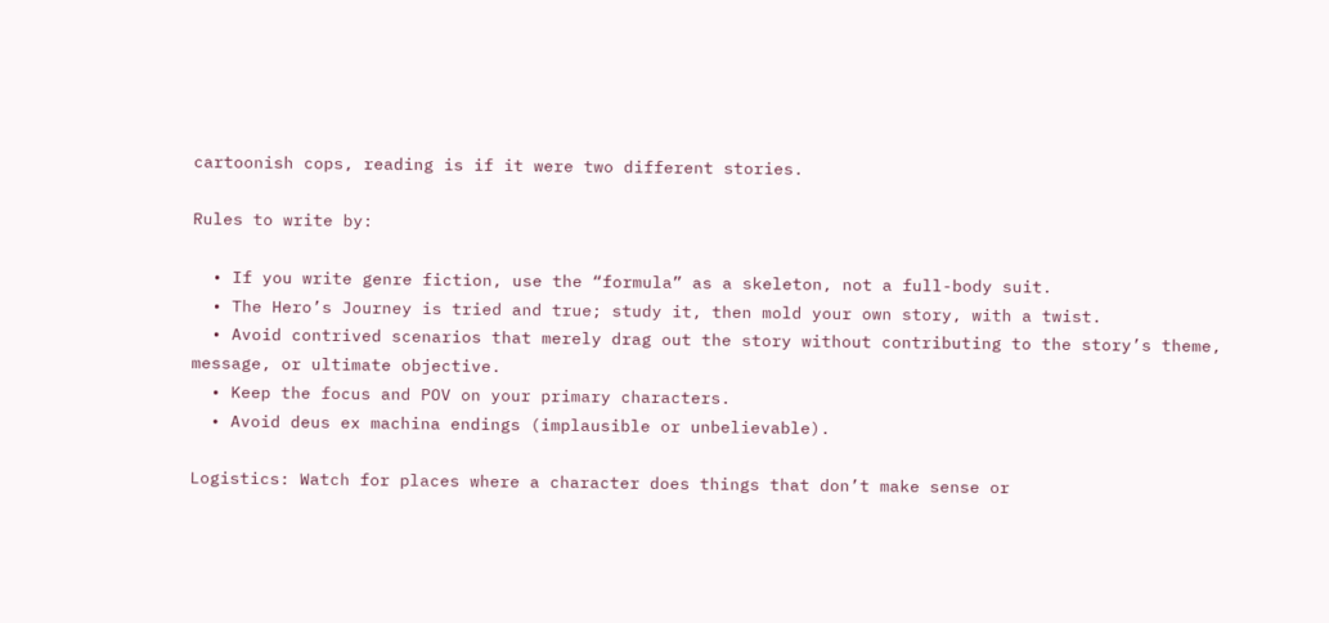cartoonish cops, reading is if it were two different stories.

Rules to write by:

  • If you write genre fiction, use the “formula” as a skeleton, not a full-body suit.
  • The Hero’s Journey is tried and true; study it, then mold your own story, with a twist.
  • Avoid contrived scenarios that merely drag out the story without contributing to the story’s theme, message, or ultimate objective.
  • Keep the focus and POV on your primary characters.
  • Avoid deus ex machina endings (implausible or unbelievable).

Logistics: Watch for places where a character does things that don’t make sense or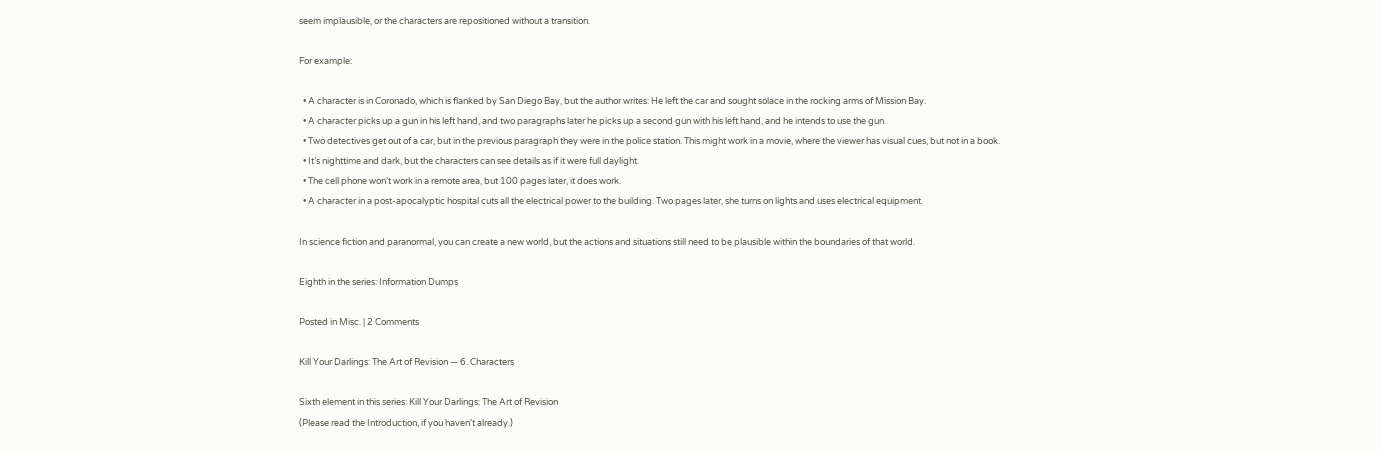seem implausible, or the characters are repositioned without a transition.

For example:

  • A character is in Coronado, which is flanked by San Diego Bay, but the author writes: He left the car and sought solace in the rocking arms of Mission Bay.
  • A character picks up a gun in his left hand, and two paragraphs later he picks up a second gun with his left hand, and he intends to use the gun.
  • Two detectives get out of a car, but in the previous paragraph they were in the police station. This might work in a movie, where the viewer has visual cues, but not in a book.
  • It’s nighttime and dark, but the characters can see details as if it were full daylight.
  • The cell phone won’t work in a remote area, but 100 pages later, it does work.
  • A character in a post-apocalyptic hospital cuts all the electrical power to the building. Two pages later, she turns on lights and uses electrical equipment.

In science fiction and paranormal, you can create a new world, but the actions and situations still need to be plausible within the boundaries of that world.

Eighth in the series: Information Dumps

Posted in Misc. | 2 Comments

Kill Your Darlings: The Art of Revision — 6. Characters

Sixth element in this series: Kill Your Darlings: The Art of Revision
(Please read the Introduction, if you haven’t already.)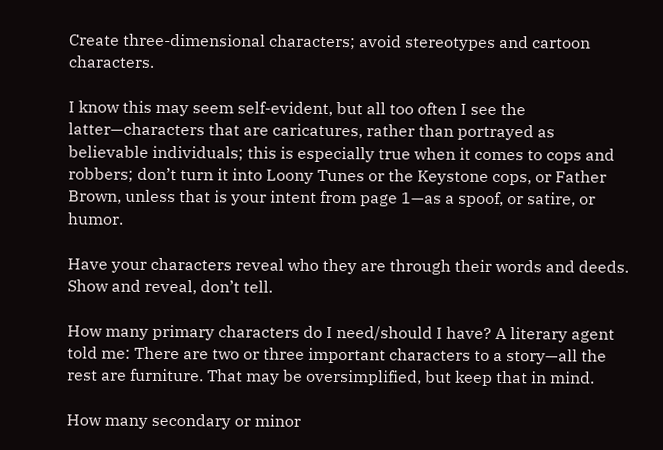Create three-dimensional characters; avoid stereotypes and cartoon characters.

I know this may seem self-evident, but all too often I see the latter—characters that are caricatures, rather than portrayed as believable individuals; this is especially true when it comes to cops and robbers; don’t turn it into Loony Tunes or the Keystone cops, or Father Brown, unless that is your intent from page 1—as a spoof, or satire, or humor.

Have your characters reveal who they are through their words and deeds. Show and reveal, don’t tell.

How many primary characters do I need/should I have? A literary agent told me: There are two or three important characters to a story—all the rest are furniture. That may be oversimplified, but keep that in mind.

How many secondary or minor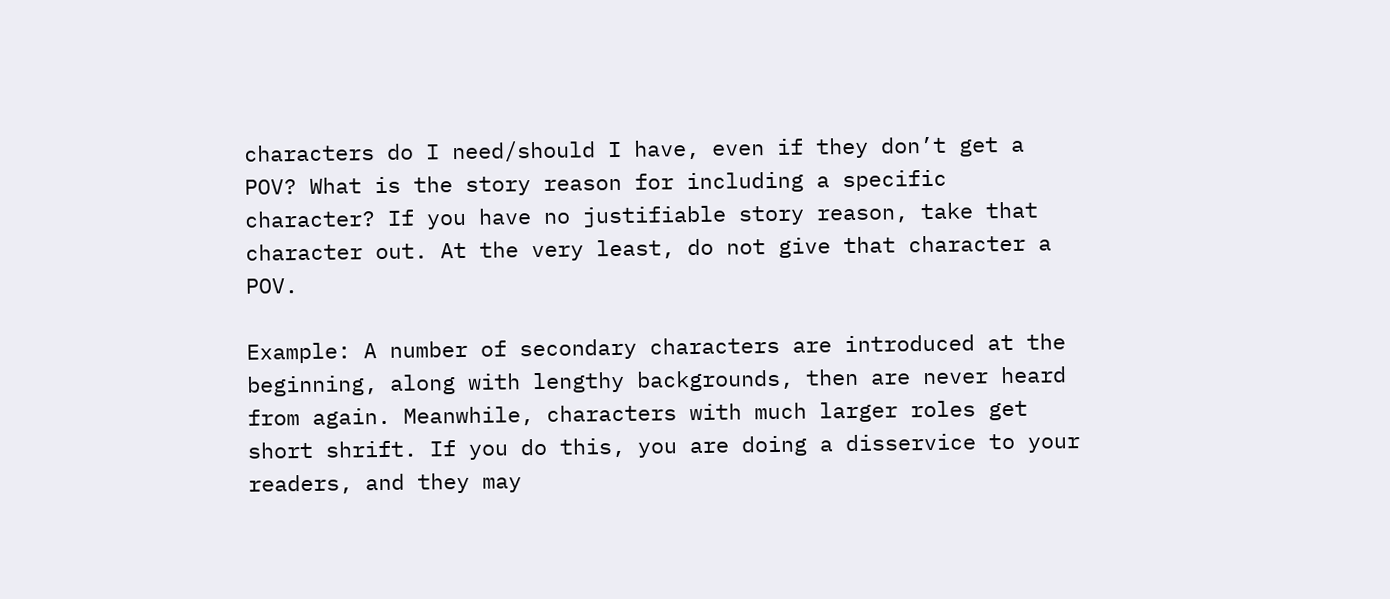characters do I need/should I have, even if they don’t get a POV? What is the story reason for including a specific character? If you have no justifiable story reason, take that character out. At the very least, do not give that character a POV.

Example: A number of secondary characters are introduced at the beginning, along with lengthy backgrounds, then are never heard from again. Meanwhile, characters with much larger roles get short shrift. If you do this, you are doing a disservice to your readers, and they may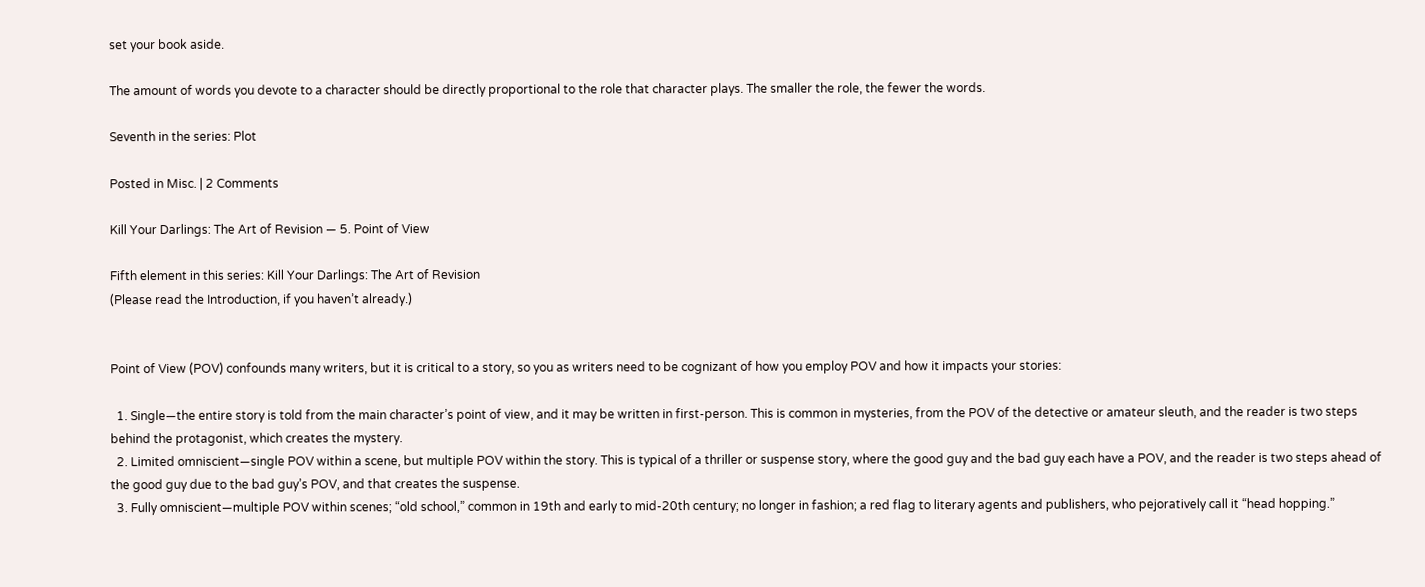set your book aside.

The amount of words you devote to a character should be directly proportional to the role that character plays. The smaller the role, the fewer the words.

Seventh in the series: Plot

Posted in Misc. | 2 Comments

Kill Your Darlings: The Art of Revision — 5. Point of View

Fifth element in this series: Kill Your Darlings: The Art of Revision
(Please read the Introduction, if you haven’t already.)


Point of View (POV) confounds many writers, but it is critical to a story, so you as writers need to be cognizant of how you employ POV and how it impacts your stories:

  1. Single—the entire story is told from the main character’s point of view, and it may be written in first-person. This is common in mysteries, from the POV of the detective or amateur sleuth, and the reader is two steps behind the protagonist, which creates the mystery.
  2. Limited omniscient—single POV within a scene, but multiple POV within the story. This is typical of a thriller or suspense story, where the good guy and the bad guy each have a POV, and the reader is two steps ahead of the good guy due to the bad guy’s POV, and that creates the suspense.
  3. Fully omniscient—multiple POV within scenes; “old school,” common in 19th and early to mid-20th century; no longer in fashion; a red flag to literary agents and publishers, who pejoratively call it “head hopping.”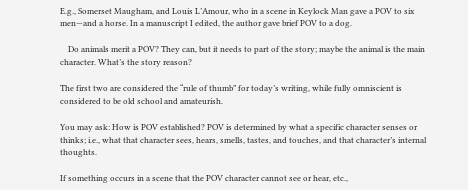E.g., Somerset Maugham, and Louis L’Amour, who in a scene in Keylock Man gave a POV to six men—and a horse. In a manuscript I edited, the author gave brief POV to a dog.

    Do animals merit a POV? They can, but it needs to part of the story; maybe the animal is the main character. What’s the story reason?

The first two are considered the “rule of thumb” for today’s writing, while fully omniscient is considered to be old school and amateurish.

You may ask: How is POV established? POV is determined by what a specific character senses or thinks; i.e., what that character sees, hears, smells, tastes, and touches, and that character’s internal thoughts.

If something occurs in a scene that the POV character cannot see or hear, etc.,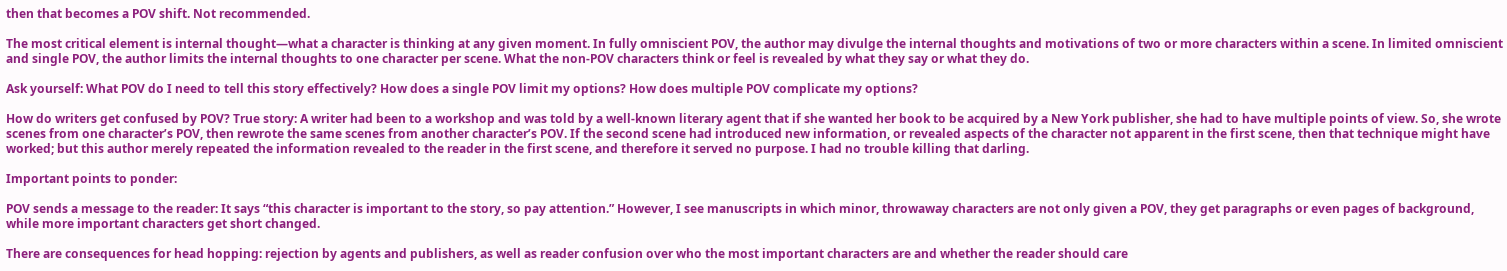then that becomes a POV shift. Not recommended.

The most critical element is internal thought—what a character is thinking at any given moment. In fully omniscient POV, the author may divulge the internal thoughts and motivations of two or more characters within a scene. In limited omniscient and single POV, the author limits the internal thoughts to one character per scene. What the non-POV characters think or feel is revealed by what they say or what they do.

Ask yourself: What POV do I need to tell this story effectively? How does a single POV limit my options? How does multiple POV complicate my options?

How do writers get confused by POV? True story: A writer had been to a workshop and was told by a well-known literary agent that if she wanted her book to be acquired by a New York publisher, she had to have multiple points of view. So, she wrote scenes from one character’s POV, then rewrote the same scenes from another character’s POV. If the second scene had introduced new information, or revealed aspects of the character not apparent in the first scene, then that technique might have worked; but this author merely repeated the information revealed to the reader in the first scene, and therefore it served no purpose. I had no trouble killing that darling.

Important points to ponder:

POV sends a message to the reader: It says “this character is important to the story, so pay attention.” However, I see manuscripts in which minor, throwaway characters are not only given a POV, they get paragraphs or even pages of background, while more important characters get short changed.

There are consequences for head hopping: rejection by agents and publishers, as well as reader confusion over who the most important characters are and whether the reader should care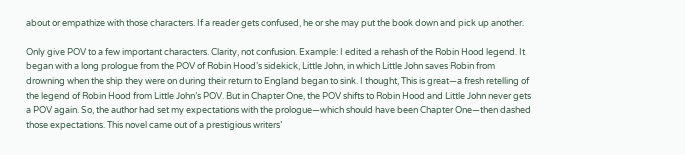about or empathize with those characters. If a reader gets confused, he or she may put the book down and pick up another.

Only give POV to a few important characters. Clarity, not confusion. Example: I edited a rehash of the Robin Hood legend. It began with a long prologue from the POV of Robin Hood’s sidekick, Little John, in which Little John saves Robin from drowning when the ship they were on during their return to England began to sink. I thought, This is great—a fresh retelling of the legend of Robin Hood from Little John’s POV. But in Chapter One, the POV shifts to Robin Hood and Little John never gets a POV again. So, the author had set my expectations with the prologue—which should have been Chapter One—then dashed those expectations. This novel came out of a prestigious writers’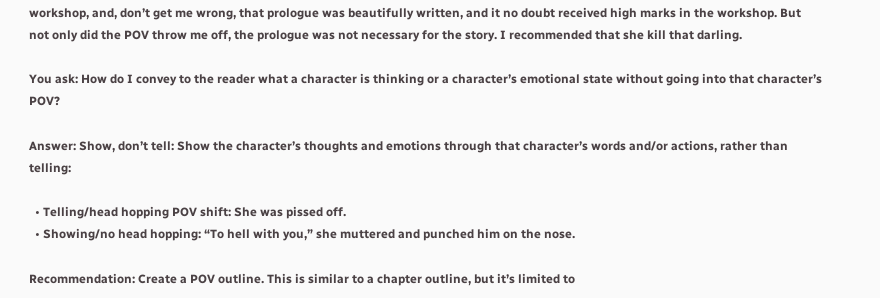workshop, and, don’t get me wrong, that prologue was beautifully written, and it no doubt received high marks in the workshop. But not only did the POV throw me off, the prologue was not necessary for the story. I recommended that she kill that darling.

You ask: How do I convey to the reader what a character is thinking or a character’s emotional state without going into that character’s POV?

Answer: Show, don’t tell: Show the character’s thoughts and emotions through that character’s words and/or actions, rather than telling:

  • Telling/head hopping POV shift: She was pissed off.
  • Showing/no head hopping: “To hell with you,” she muttered and punched him on the nose.

Recommendation: Create a POV outline. This is similar to a chapter outline, but it’s limited to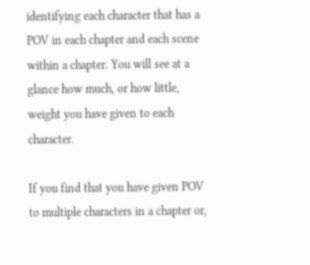identifying each character that has a POV in each chapter and each scene within a chapter. You will see at a glance how much, or how little, weight you have given to each character.

If you find that you have given POV to multiple characters in a chapter or,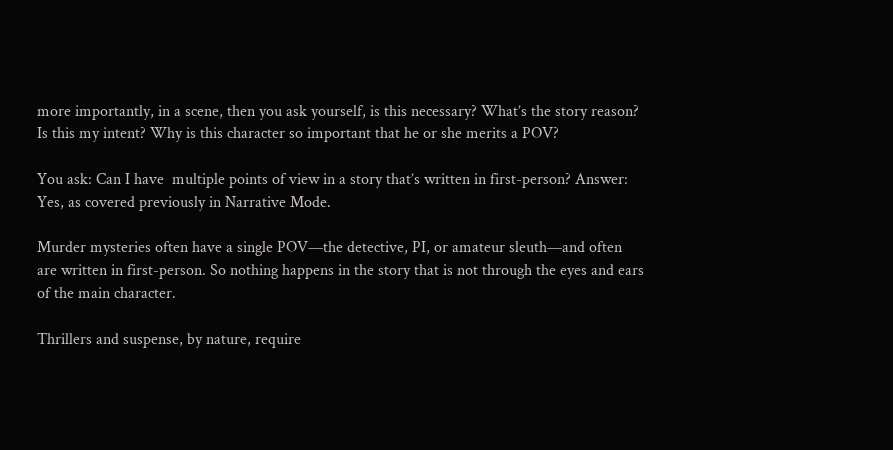more importantly, in a scene, then you ask yourself, is this necessary? What’s the story reason? Is this my intent? Why is this character so important that he or she merits a POV?

You ask: Can I have  multiple points of view in a story that’s written in first-person? Answer: Yes, as covered previously in Narrative Mode.

Murder mysteries often have a single POV—the detective, PI, or amateur sleuth—and often are written in first-person. So nothing happens in the story that is not through the eyes and ears of the main character.

Thrillers and suspense, by nature, require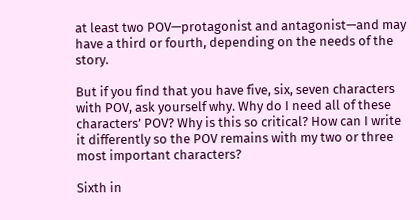at least two POV—protagonist and antagonist—and may have a third or fourth, depending on the needs of the story.

But if you find that you have five, six, seven characters with POV, ask yourself why. Why do I need all of these characters’ POV? Why is this so critical? How can I write it differently so the POV remains with my two or three most important characters?

Sixth in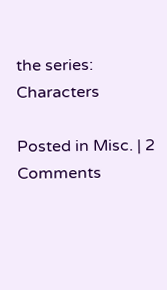the series: Characters

Posted in Misc. | 2 Comments